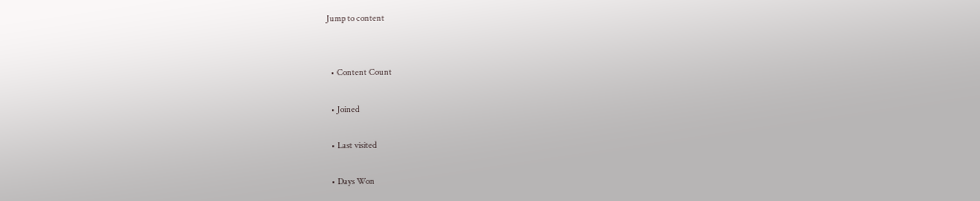Jump to content


  • Content Count

  • Joined

  • Last visited

  • Days Won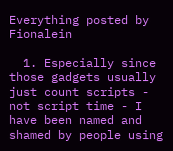Everything posted by Fionalein

  1. Especially since those gadgets usually just count scripts - not script time - I have been named and shamed by people using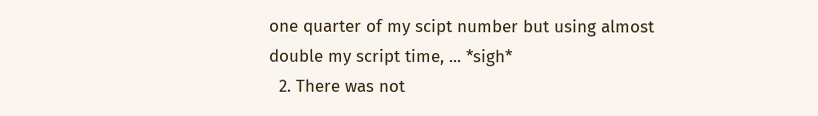one quarter of my scipt number but using almost double my script time, ... *sigh*
  2. There was not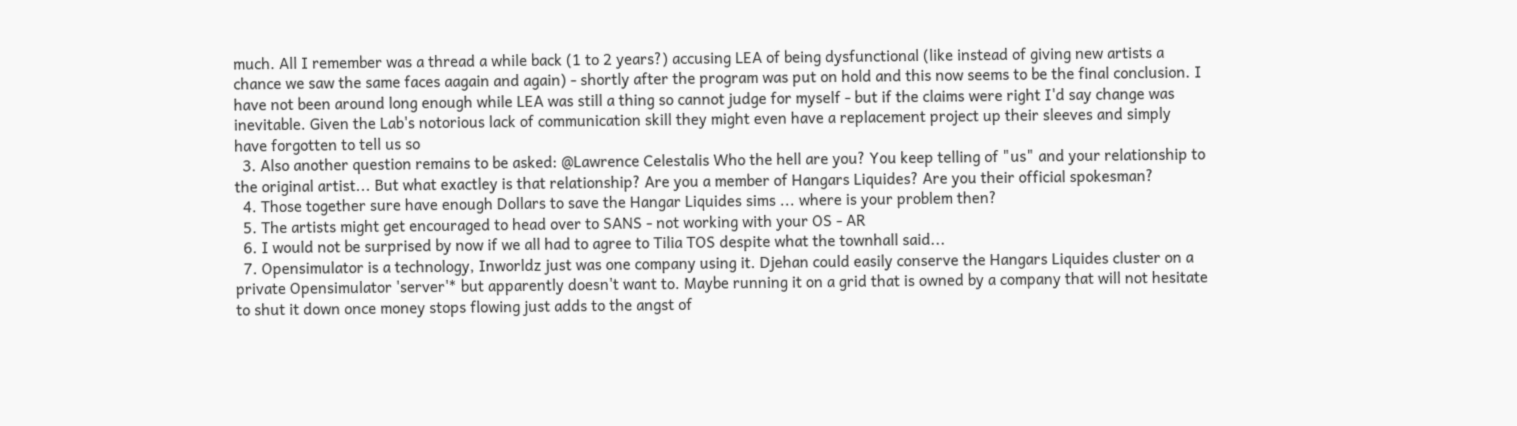much. All I remember was a thread a while back (1 to 2 years?) accusing LEA of being dysfunctional (like instead of giving new artists a chance we saw the same faces aagain and again) - shortly after the program was put on hold and this now seems to be the final conclusion. I have not been around long enough while LEA was still a thing so cannot judge for myself - but if the claims were right I'd say change was inevitable. Given the Lab's notorious lack of communication skill they might even have a replacement project up their sleeves and simply have forgotten to tell us so
  3. Also another question remains to be asked: @Lawrence Celestalis Who the hell are you? You keep telling of "us" and your relationship to the original artist... But what exactley is that relationship? Are you a member of Hangars Liquides? Are you their official spokesman?
  4. Those together sure have enough Dollars to save the Hangar Liquides sims ... where is your problem then?
  5. The artists might get encouraged to head over to SANS - not working with your OS - AR
  6. I would not be surprised by now if we all had to agree to Tilia TOS despite what the townhall said...
  7. Opensimulator is a technology, Inworldz just was one company using it. Djehan could easily conserve the Hangars Liquides cluster on a private Opensimulator 'server'* but apparently doesn't want to. Maybe running it on a grid that is owned by a company that will not hesitate to shut it down once money stops flowing just adds to the angst of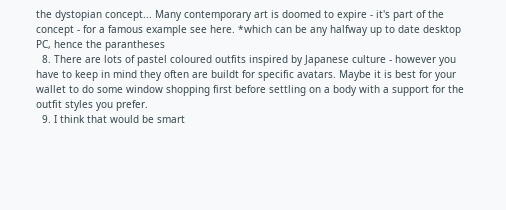the dystopian concept... Many contemporary art is doomed to expire - it's part of the concept - for a famous example see here. *which can be any halfway up to date desktop PC, hence the parantheses
  8. There are lots of pastel coloured outfits inspired by Japanese culture - however you have to keep in mind they often are buildt for specific avatars. Maybe it is best for your wallet to do some window shopping first before settling on a body with a support for the outfit styles you prefer.
  9. I think that would be smart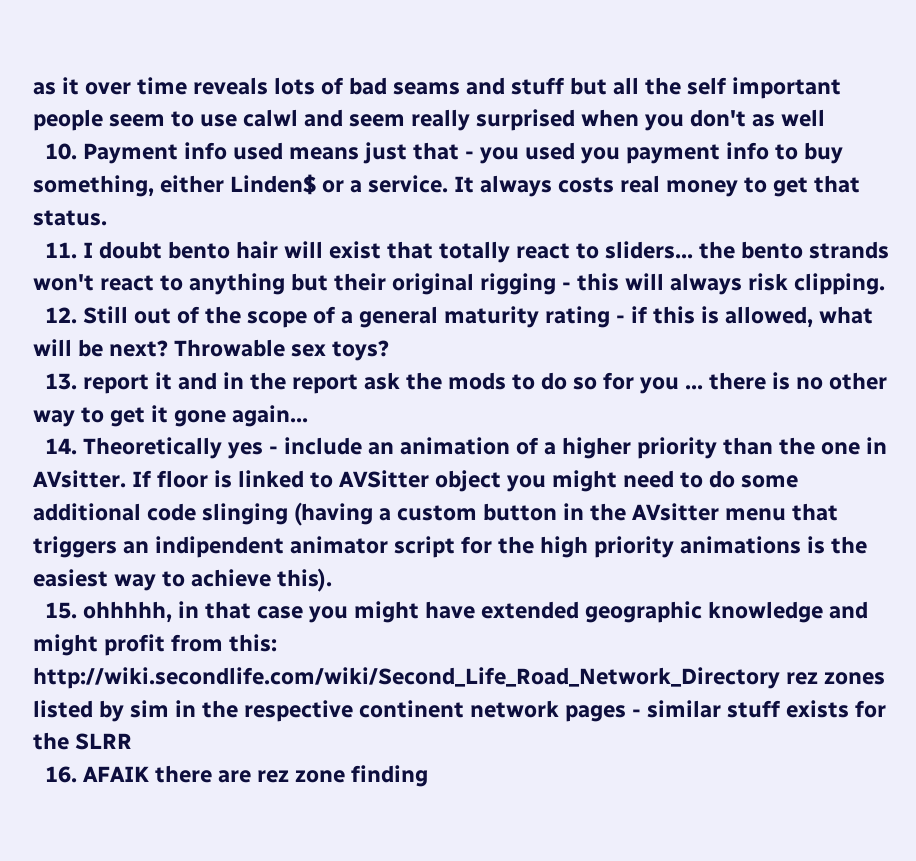as it over time reveals lots of bad seams and stuff but all the self important people seem to use calwl and seem really surprised when you don't as well
  10. Payment info used means just that - you used you payment info to buy something, either Linden$ or a service. It always costs real money to get that status.
  11. I doubt bento hair will exist that totally react to sliders... the bento strands won't react to anything but their original rigging - this will always risk clipping.
  12. Still out of the scope of a general maturity rating - if this is allowed, what will be next? Throwable sex toys?
  13. report it and in the report ask the mods to do so for you ... there is no other way to get it gone again...
  14. Theoretically yes - include an animation of a higher priority than the one in AVsitter. If floor is linked to AVSitter object you might need to do some additional code slinging (having a custom button in the AVsitter menu that triggers an indipendent animator script for the high priority animations is the easiest way to achieve this).
  15. ohhhhh, in that case you might have extended geographic knowledge and might profit from this: http://wiki.secondlife.com/wiki/Second_Life_Road_Network_Directory rez zones listed by sim in the respective continent network pages - similar stuff exists for the SLRR
  16. AFAIK there are rez zone finding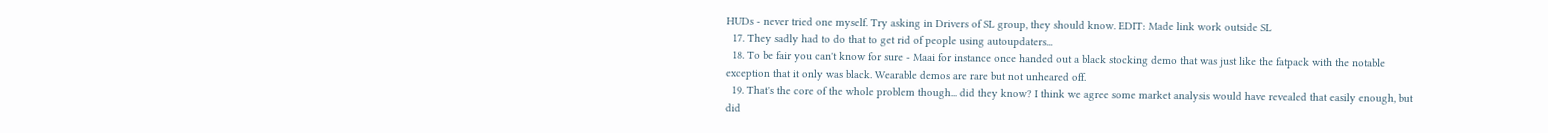HUDs - never tried one myself. Try asking in Drivers of SL group, they should know. EDIT: Made link work outside SL
  17. They sadly had to do that to get rid of people using autoupdaters...
  18. To be fair you can't know for sure - Maai for instance once handed out a black stocking demo that was just like the fatpack with the notable exception that it only was black. Wearable demos are rare but not unheared off.
  19. That's the core of the whole problem though... did they know? I think we agree some market analysis would have revealed that easily enough, but did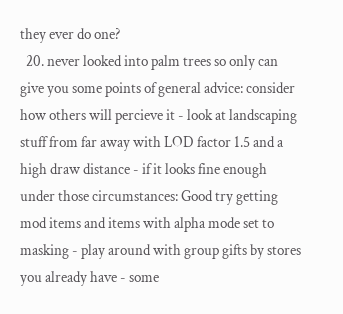they ever do one?
  20. never looked into palm trees so only can give you some points of general advice: consider how others will percieve it - look at landscaping stuff from far away with LOD factor 1.5 and a high draw distance - if it looks fine enough under those circumstances: Good try getting mod items and items with alpha mode set to masking - play around with group gifts by stores you already have - some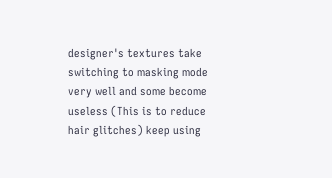designer's textures take switching to masking mode very well and some become useless (This is to reduce hair glitches) keep using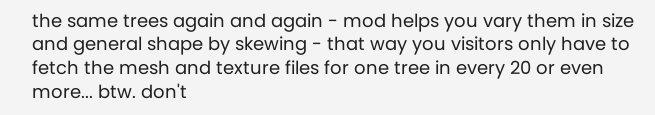the same trees again and again - mod helps you vary them in size and general shape by skewing - that way you visitors only have to fetch the mesh and texture files for one tree in every 20 or even more... btw. don't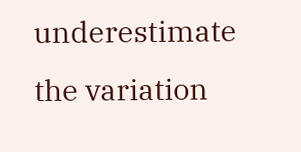underestimate the variation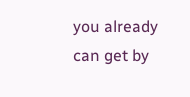you already can get by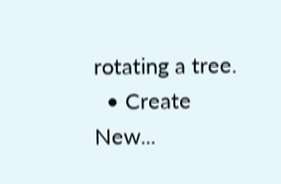rotating a tree.
  • Create New...